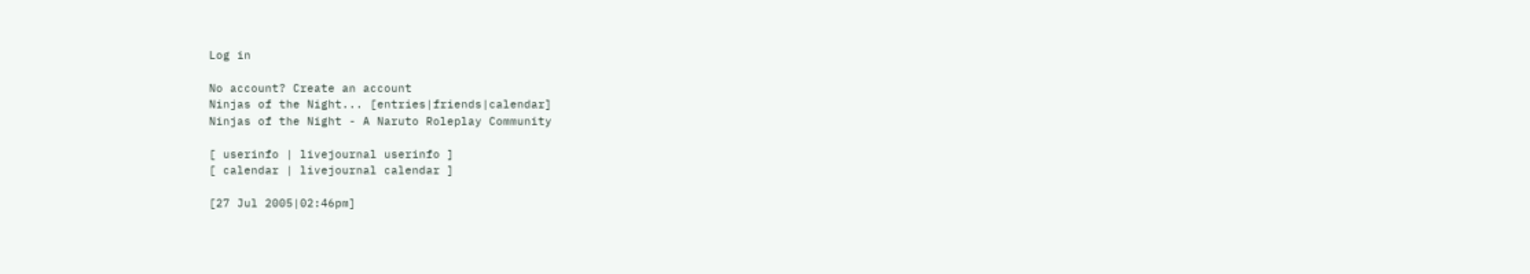Log in

No account? Create an account
Ninjas of the Night... [entries|friends|calendar]
Ninjas of the Night - A Naruto Roleplay Community

[ userinfo | livejournal userinfo ]
[ calendar | livejournal calendar ]

[27 Jul 2005|02:46pm]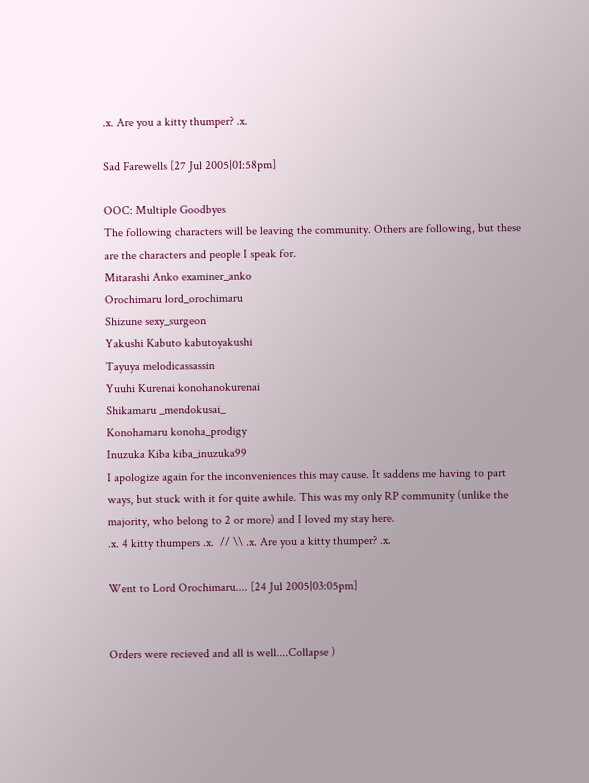.x. Are you a kitty thumper? .x.

Sad Farewells [27 Jul 2005|01:58pm]

OOC: Multiple Goodbyes
The following characters will be leaving the community. Others are following, but these are the characters and people I speak for.
Mitarashi Anko examiner_anko
Orochimaru lord_orochimaru
Shizune sexy_surgeon
Yakushi Kabuto kabutoyakushi
Tayuya melodicassassin
Yuuhi Kurenai konohanokurenai
Shikamaru _mendokusai_
Konohamaru konoha_prodigy
Inuzuka Kiba kiba_inuzuka99
I apologize again for the inconveniences this may cause. It saddens me having to part ways, but stuck with it for quite awhile. This was my only RP community (unlike the majority, who belong to 2 or more) and I loved my stay here.
.x. 4 kitty thumpers .x.  // \\ .x. Are you a kitty thumper? .x.

Went to Lord Orochimaru.... [24 Jul 2005|03:05pm]


Orders were recieved and all is well....Collapse )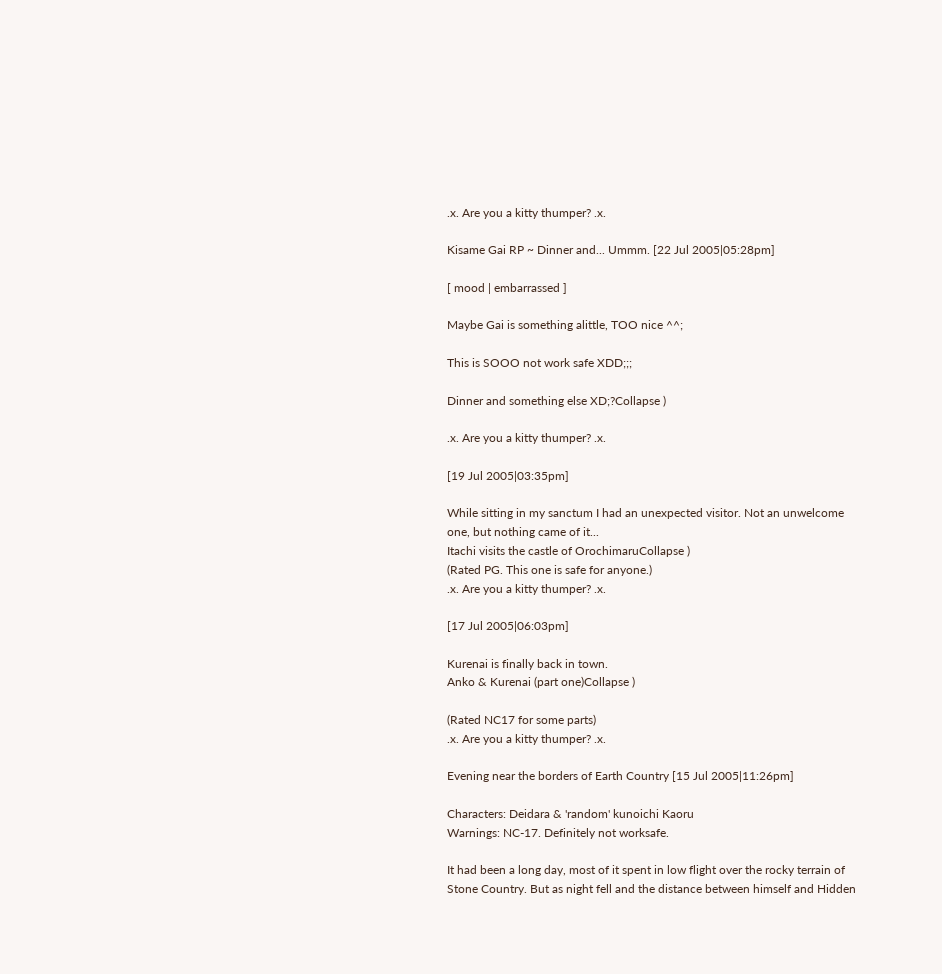.x. Are you a kitty thumper? .x.

Kisame Gai RP ~ Dinner and... Ummm. [22 Jul 2005|05:28pm]

[ mood | embarrassed ]

Maybe Gai is something alittle, TOO nice ^^;

This is SOOO not work safe XDD;;;

Dinner and something else XD;?Collapse )

.x. Are you a kitty thumper? .x.

[19 Jul 2005|03:35pm]

While sitting in my sanctum I had an unexpected visitor. Not an unwelcome one, but nothing came of it...
Itachi visits the castle of OrochimaruCollapse )
(Rated PG. This one is safe for anyone.)
.x. Are you a kitty thumper? .x.

[17 Jul 2005|06:03pm]

Kurenai is finally back in town.
Anko & Kurenai (part one)Collapse )

(Rated NC17 for some parts)
.x. Are you a kitty thumper? .x.

Evening near the borders of Earth Country [15 Jul 2005|11:26pm]

Characters: Deidara & 'random' kunoichi Kaoru
Warnings: NC-17. Definitely not worksafe.

It had been a long day, most of it spent in low flight over the rocky terrain of Stone Country. But as night fell and the distance between himself and Hidden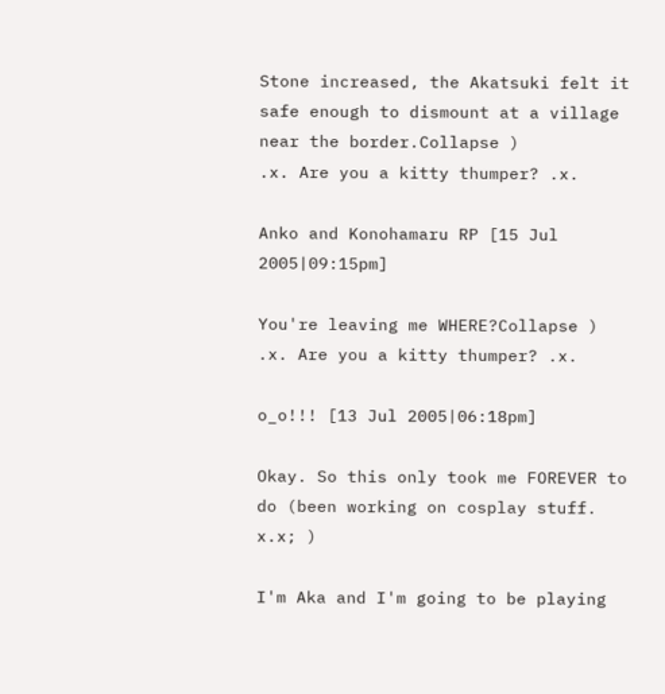Stone increased, the Akatsuki felt it safe enough to dismount at a village near the border.Collapse )
.x. Are you a kitty thumper? .x.

Anko and Konohamaru RP [15 Jul 2005|09:15pm]

You're leaving me WHERE?Collapse )
.x. Are you a kitty thumper? .x.

o_o!!! [13 Jul 2005|06:18pm]

Okay. So this only took me FOREVER to do (been working on cosplay stuff. x.x; )

I'm Aka and I'm going to be playing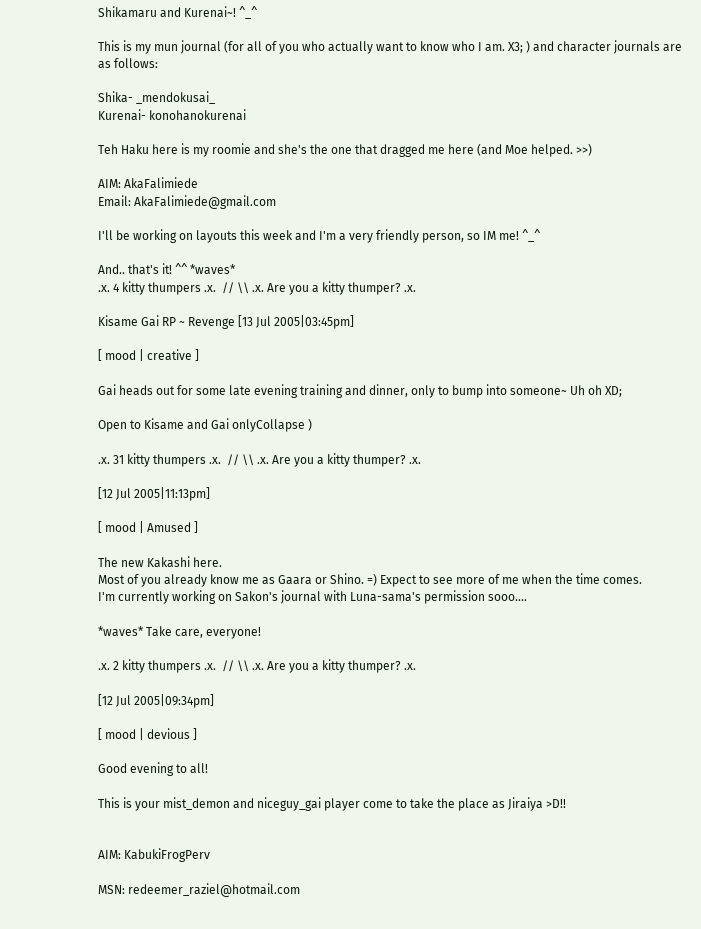Shikamaru and Kurenai~! ^_^

This is my mun journal (for all of you who actually want to know who I am. X3; ) and character journals are as follows:

Shika- _mendokusai_
Kurenai- konohanokurenai

Teh Haku here is my roomie and she's the one that dragged me here (and Moe helped. >>)

AIM: AkaFalimiede
Email: AkaFalimiede@gmail.com

I'll be working on layouts this week and I'm a very friendly person, so IM me! ^_^

And.. that's it! ^^ *waves*
.x. 4 kitty thumpers .x.  // \\ .x. Are you a kitty thumper? .x.

Kisame Gai RP ~ Revenge [13 Jul 2005|03:45pm]

[ mood | creative ]

Gai heads out for some late evening training and dinner, only to bump into someone~ Uh oh XD;

Open to Kisame and Gai onlyCollapse )

.x. 31 kitty thumpers .x.  // \\ .x. Are you a kitty thumper? .x.

[12 Jul 2005|11:13pm]

[ mood | Amused ]

The new Kakashi here.
Most of you already know me as Gaara or Shino. =) Expect to see more of me when the time comes.
I'm currently working on Sakon's journal with Luna-sama's permission sooo....

*waves* Take care, everyone!

.x. 2 kitty thumpers .x.  // \\ .x. Are you a kitty thumper? .x.

[12 Jul 2005|09:34pm]

[ mood | devious ]

Good evening to all!

This is your mist_demon and niceguy_gai player come to take the place as Jiraiya >D!!


AIM: KabukiFrogPerv

MSN: redeemer_raziel@hotmail.com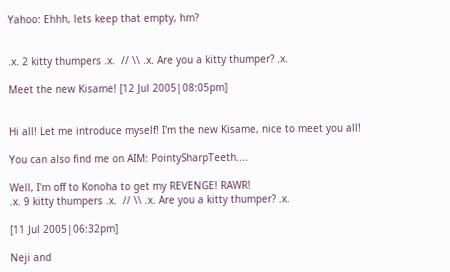Yahoo: Ehhh, lets keep that empty, hm?


.x. 2 kitty thumpers .x.  // \\ .x. Are you a kitty thumper? .x.

Meet the new Kisame! [12 Jul 2005|08:05pm]


Hi all! Let me introduce myself! I'm the new Kisame, nice to meet you all!

You can also find me on AIM: PointySharpTeeth....

Well, I'm off to Konoha to get my REVENGE! RAWR!
.x. 9 kitty thumpers .x.  // \\ .x. Are you a kitty thumper? .x.

[11 Jul 2005|06:32pm]

Neji and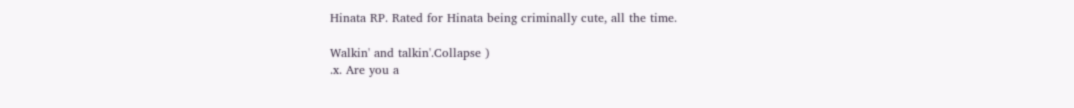Hinata RP. Rated for Hinata being criminally cute, all the time.

Walkin' and talkin'.Collapse )
.x. Are you a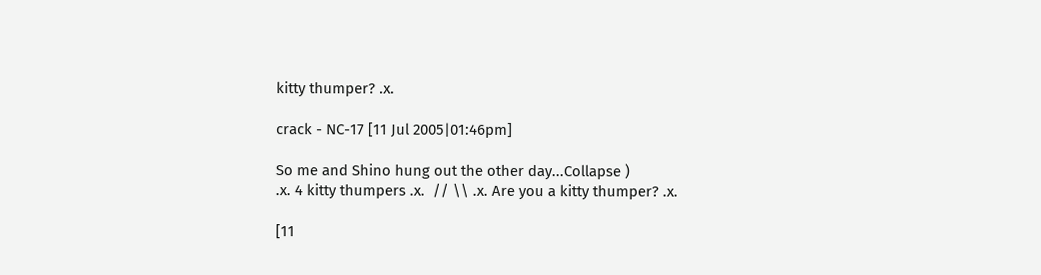kitty thumper? .x.

crack - NC-17 [11 Jul 2005|01:46pm]

So me and Shino hung out the other day...Collapse )
.x. 4 kitty thumpers .x.  // \\ .x. Are you a kitty thumper? .x.

[11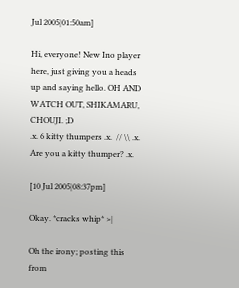Jul 2005|01:50am]

Hi, everyone! New Ino player here, just giving you a heads up and saying hello. OH AND WATCH OUT, SHIKAMARU, CHOUJI. ;D
.x. 6 kitty thumpers .x.  // \\ .x. Are you a kitty thumper? .x.

[10 Jul 2005|08:37pm]

Okay. *cracks whip* >|

Oh the irony; posting this from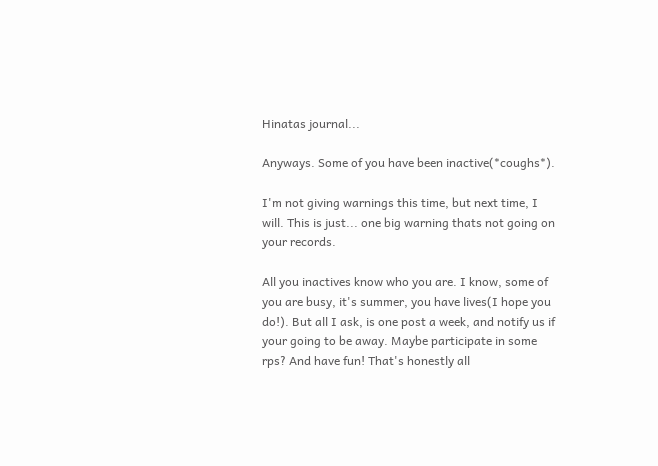Hinatas journal...

Anyways. Some of you have been inactive(*coughs*).

I'm not giving warnings this time, but next time, I will. This is just... one big warning thats not going on your records.

All you inactives know who you are. I know, some of you are busy, it's summer, you have lives(I hope you do!). But all I ask, is one post a week, and notify us if your going to be away. Maybe participate in some rps? And have fun! That's honestly all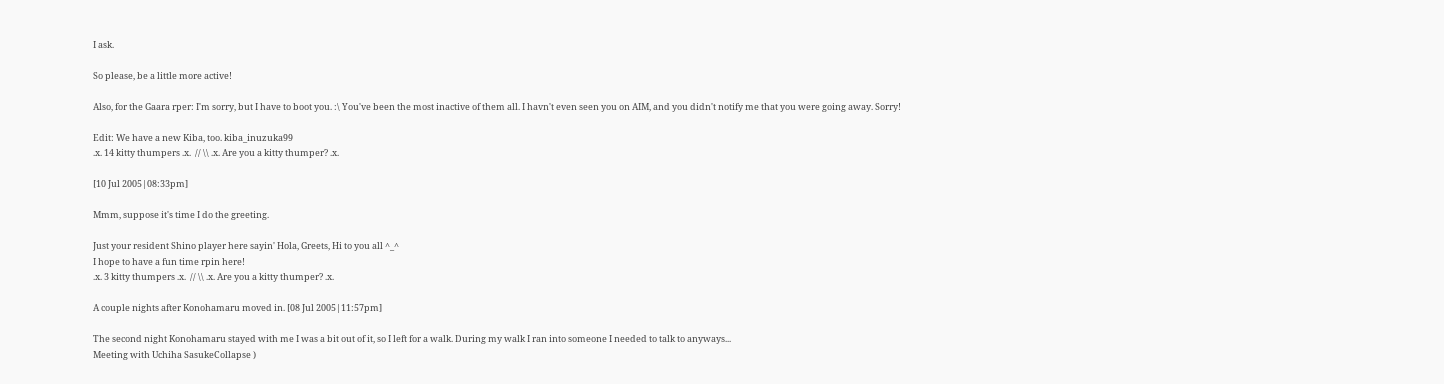I ask.

So please, be a little more active!

Also, for the Gaara rper: I'm sorry, but I have to boot you. :\ You've been the most inactive of them all. I havn't even seen you on AIM, and you didn't notify me that you were going away. Sorry!

Edit: We have a new Kiba, too. kiba_inuzuka99
.x. 14 kitty thumpers .x.  // \\ .x. Are you a kitty thumper? .x.

[10 Jul 2005|08:33pm]

Mmm, suppose it's time I do the greeting.

Just your resident Shino player here sayin' Hola, Greets, Hi to you all ^_^
I hope to have a fun time rpin here!
.x. 3 kitty thumpers .x.  // \\ .x. Are you a kitty thumper? .x.

A couple nights after Konohamaru moved in. [08 Jul 2005|11:57pm]

The second night Konohamaru stayed with me I was a bit out of it, so I left for a walk. During my walk I ran into someone I needed to talk to anyways...
Meeting with Uchiha SasukeCollapse )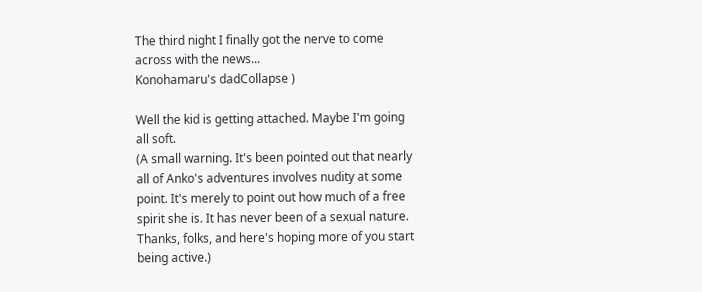The third night I finally got the nerve to come across with the news...
Konohamaru's dadCollapse )

Well the kid is getting attached. Maybe I'm going all soft.
(A small warning. It's been pointed out that nearly all of Anko's adventures involves nudity at some point. It's merely to point out how much of a free spirit she is. It has never been of a sexual nature. Thanks, folks, and here's hoping more of you start being active.)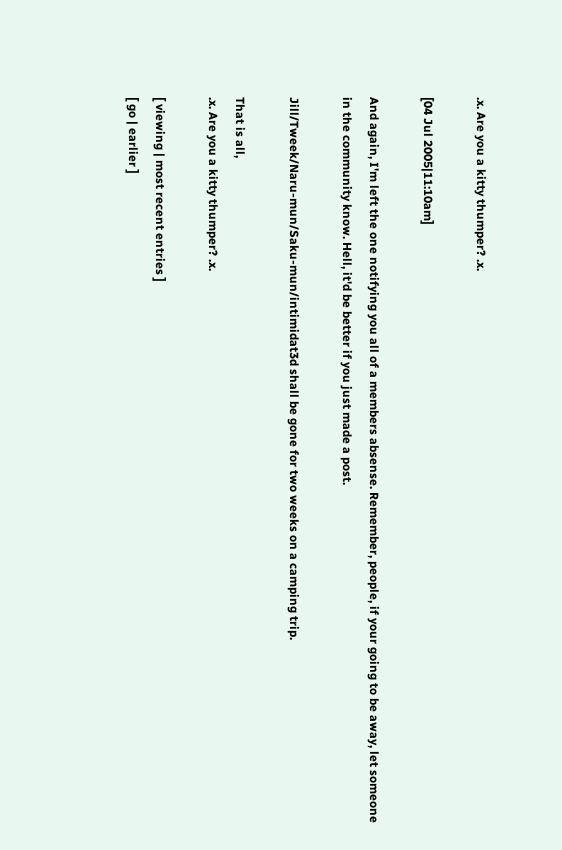.x. Are you a kitty thumper? .x.

[04 Jul 2005|11:10am]

And again, I'm left the one notifying you all of a members absense. Remember, people, if your going to be away, let someone in the community know. Hell, it'd be better if you just made a post.

Jill/Tweek/Naru-mun/Saku-mun/intimidat3d shall be gone for two weeks on a camping trip.

That is all,
.x. Are you a kitty thumper? .x.

[ viewing | most recent entries ]
[ go | earlier ]